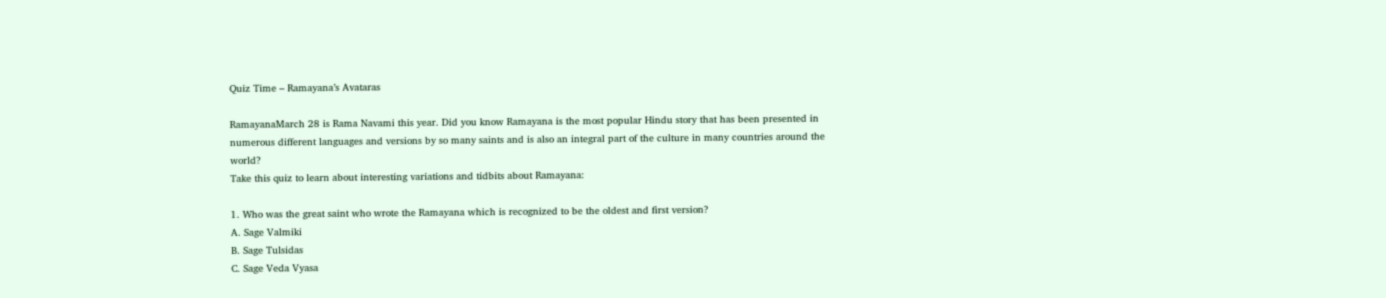Quiz Time – Ramayana’s Avataras

RamayanaMarch 28 is Rama Navami this year. Did you know Ramayana is the most popular Hindu story that has been presented in numerous different languages and versions by so many saints and is also an integral part of the culture in many countries around the world?
Take this quiz to learn about interesting variations and tidbits about Ramayana:

1. Who was the great saint who wrote the Ramayana which is recognized to be the oldest and first version?
A. Sage Valmiki
B. Sage Tulsidas
C. Sage Veda Vyasa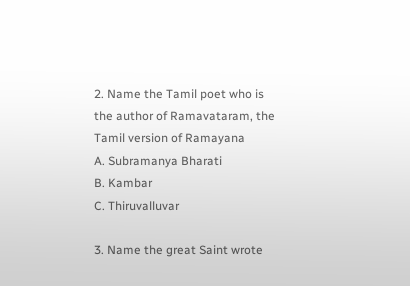2. Name the Tamil poet who is the author of Ramavataram, the Tamil version of Ramayana
A. Subramanya Bharati
B. Kambar
C. Thiruvalluvar

3. Name the great Saint wrote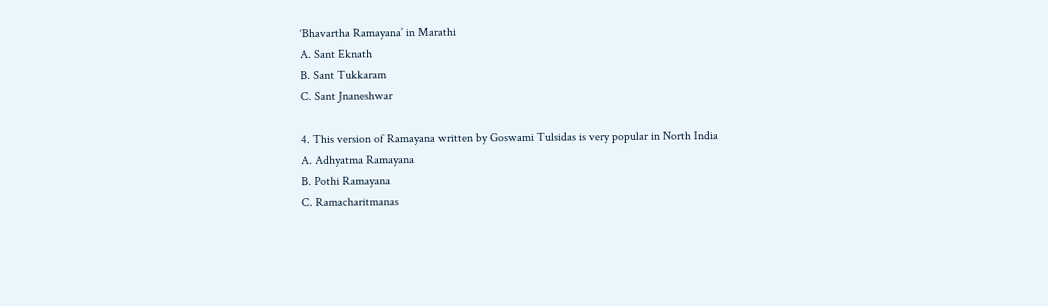‘Bhavartha Ramayana’ in Marathi
A. Sant Eknath
B. Sant Tukkaram
C. Sant Jnaneshwar

4. This version of Ramayana written by Goswami Tulsidas is very popular in North India
A. Adhyatma Ramayana
B. Pothi Ramayana
C. Ramacharitmanas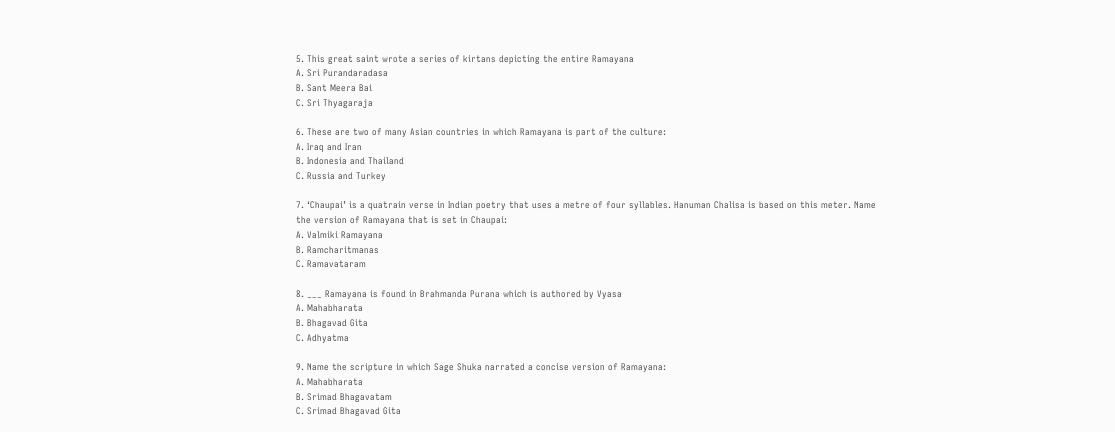5. This great saint wrote a series of kirtans depicting the entire Ramayana
A. Sri Purandaradasa
B. Sant Meera Bai
C. Sri Thyagaraja

6. These are two of many Asian countries in which Ramayana is part of the culture:
A. Iraq and Iran
B. Indonesia and Thailand
C. Russia and Turkey

7. ‘Chaupai’ is a quatrain verse in Indian poetry that uses a metre of four syllables. Hanuman Chalisa is based on this meter. Name the version of Ramayana that is set in Chaupai:
A. Valmiki Ramayana
B. Ramcharitmanas
C. Ramavataram

8. ___ Ramayana is found in Brahmanda Purana which is authored by Vyasa
A. Mahabharata
B. Bhagavad Gita
C. Adhyatma

9. Name the scripture in which Sage Shuka narrated a concise version of Ramayana:
A. Mahabharata
B. Srimad Bhagavatam
C. Srimad Bhagavad Gita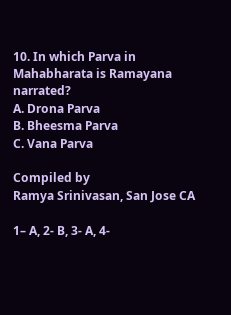10. In which Parva in Mahabharata is Ramayana narrated?
A. Drona Parva
B. Bheesma Parva
C. Vana Parva

Compiled by
Ramya Srinivasan, San Jose CA

1– A, 2- B, 3- A, 4-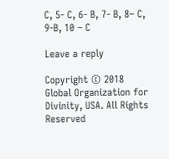C, 5- C, 6- B, 7- B, 8– C, 9-B, 10 – C

Leave a reply

Copyright © 2018 Global Organization for Divinity, USA. All Rights Reserved